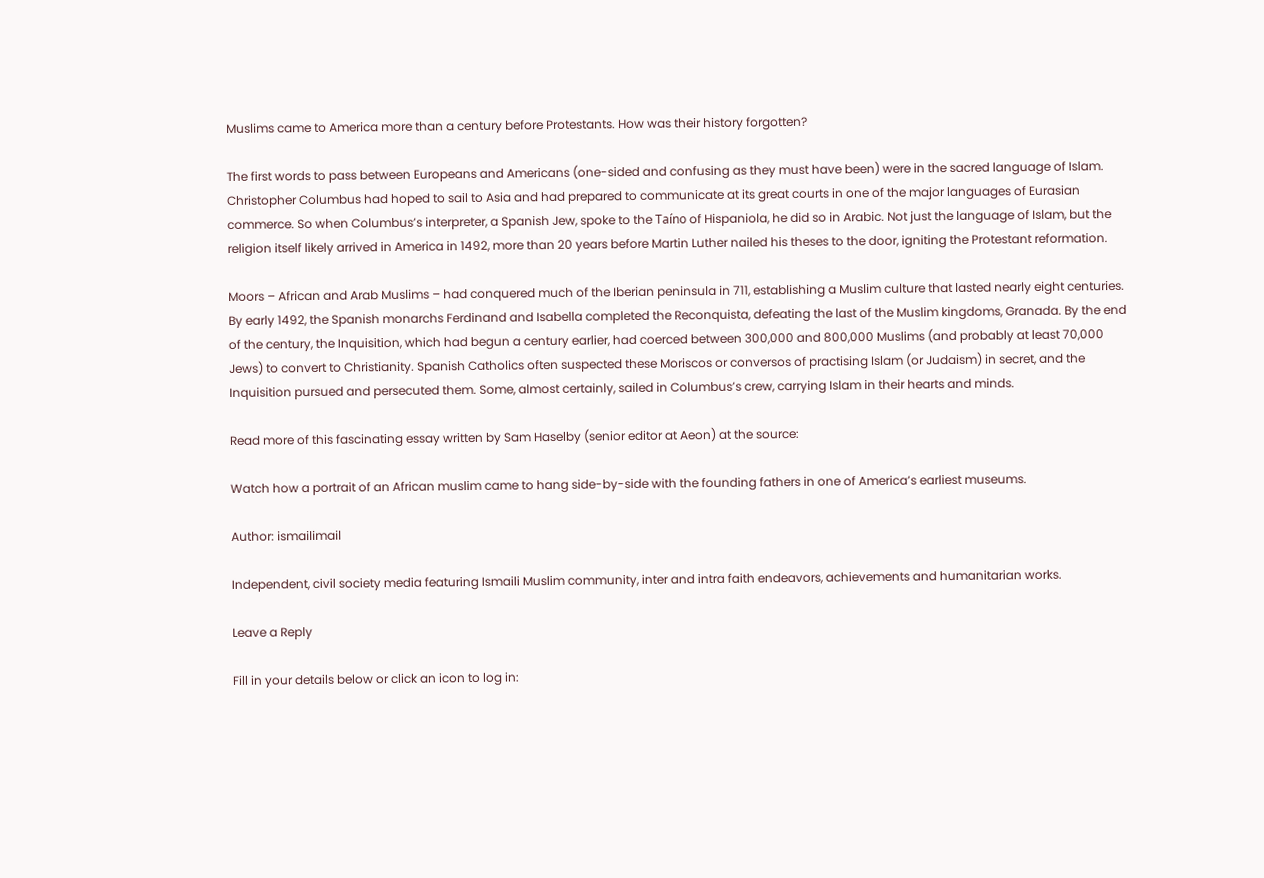Muslims came to America more than a century before Protestants. How was their history forgotten?

The first words to pass between Europeans and Americans (one-sided and confusing as they must have been) were in the sacred language of Islam. Christopher Columbus had hoped to sail to Asia and had prepared to communicate at its great courts in one of the major languages of Eurasian commerce. So when Columbus’s interpreter, a Spanish Jew, spoke to the Taíno of Hispaniola, he did so in Arabic. Not just the language of Islam, but the religion itself likely arrived in America in 1492, more than 20 years before Martin Luther nailed his theses to the door, igniting the Protestant reformation.

Moors – African and Arab Muslims – had conquered much of the Iberian peninsula in 711, establishing a Muslim culture that lasted nearly eight centuries. By early 1492, the Spanish monarchs Ferdinand and Isabella completed the Reconquista, defeating the last of the Muslim kingdoms, Granada. By the end of the century, the Inquisition, which had begun a century earlier, had coerced between 300,000 and 800,000 Muslims (and probably at least 70,000 Jews) to convert to Christianity. Spanish Catholics often suspected these Moriscos or conversos of practising Islam (or Judaism) in secret, and the Inquisition pursued and persecuted them. Some, almost certainly, sailed in Columbus’s crew, carrying Islam in their hearts and minds.

Read more of this fascinating essay written by Sam Haselby (senior editor at Aeon) at the source:

Watch how a portrait of an African muslim came to hang side-by-side with the founding fathers in one of America’s earliest museums.

Author: ismailimail

Independent, civil society media featuring Ismaili Muslim community, inter and intra faith endeavors, achievements and humanitarian works.

Leave a Reply

Fill in your details below or click an icon to log in: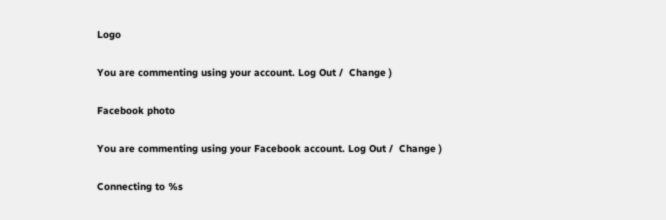Logo

You are commenting using your account. Log Out /  Change )

Facebook photo

You are commenting using your Facebook account. Log Out /  Change )

Connecting to %s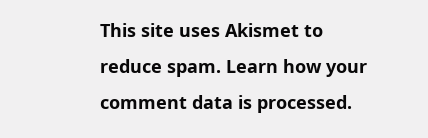This site uses Akismet to reduce spam. Learn how your comment data is processed.